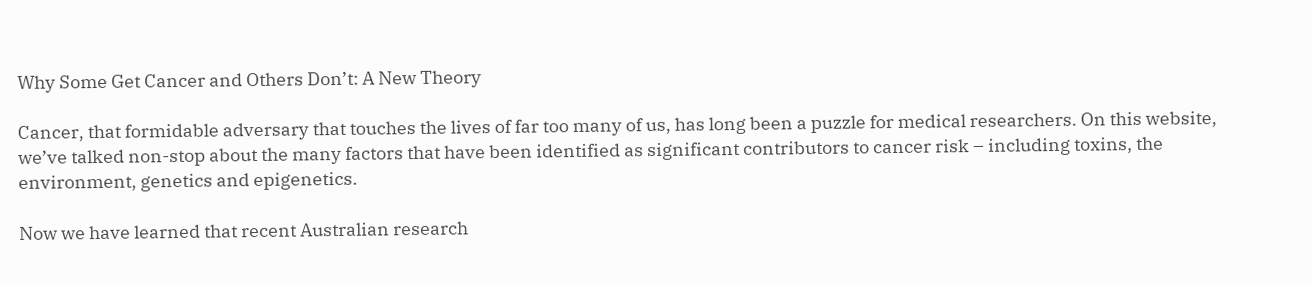Why Some Get Cancer and Others Don’t: A New Theory

Cancer, that formidable adversary that touches the lives of far too many of us, has long been a puzzle for medical researchers. On this website, we’ve talked non-stop about the many factors that have been identified as significant contributors to cancer risk – including toxins, the environment, genetics and epigenetics.

Now we have learned that recent Australian research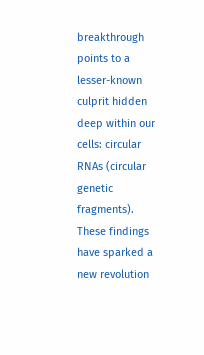breakthrough points to a lesser-known culprit hidden deep within our cells: circular RNAs (circular genetic fragments). These findings have sparked a new revolution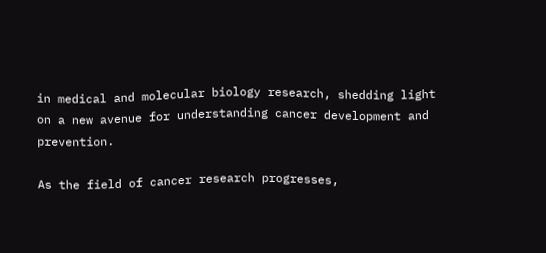in medical and molecular biology research, shedding light on a new avenue for understanding cancer development and prevention.

As the field of cancer research progresses,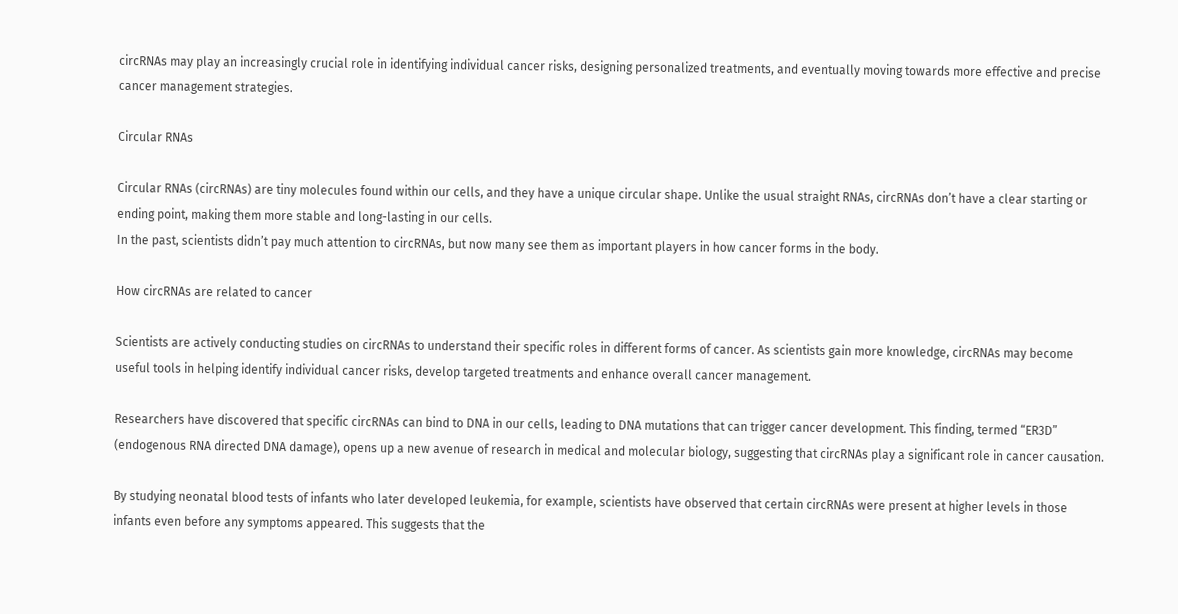circRNAs may play an increasingly crucial role in identifying individual cancer risks, designing personalized treatments, and eventually moving towards more effective and precise cancer management strategies.

Circular RNAs

Circular RNAs (circRNAs) are tiny molecules found within our cells, and they have a unique circular shape. Unlike the usual straight RNAs, circRNAs don’t have a clear starting or ending point, making them more stable and long-lasting in our cells.
In the past, scientists didn’t pay much attention to circRNAs, but now many see them as important players in how cancer forms in the body.

How circRNAs are related to cancer

Scientists are actively conducting studies on circRNAs to understand their specific roles in different forms of cancer. As scientists gain more knowledge, circRNAs may become useful tools in helping identify individual cancer risks, develop targeted treatments and enhance overall cancer management.

Researchers have discovered that specific circRNAs can bind to DNA in our cells, leading to DNA mutations that can trigger cancer development. This finding, termed “ER3D” (endogenous RNA directed DNA damage), opens up a new avenue of research in medical and molecular biology, suggesting that circRNAs play a significant role in cancer causation.

By studying neonatal blood tests of infants who later developed leukemia, for example, scientists have observed that certain circRNAs were present at higher levels in those infants even before any symptoms appeared. This suggests that the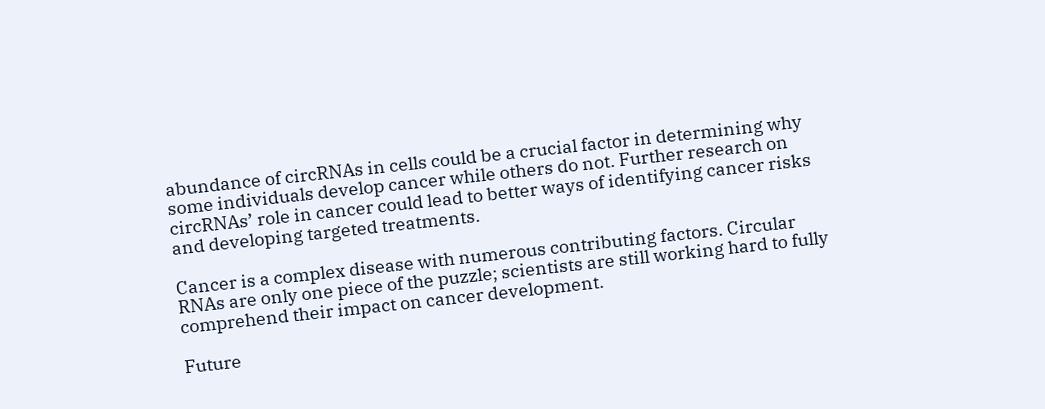abundance of circRNAs in cells could be a crucial factor in determining why some individuals develop cancer while others do not. Further research on circRNAs’ role in cancer could lead to better ways of identifying cancer risks and developing targeted treatments.

Cancer is a complex disease with numerous contributing factors. Circular RNAs are only one piece of the puzzle; scientists are still working hard to fully comprehend their impact on cancer development.

Future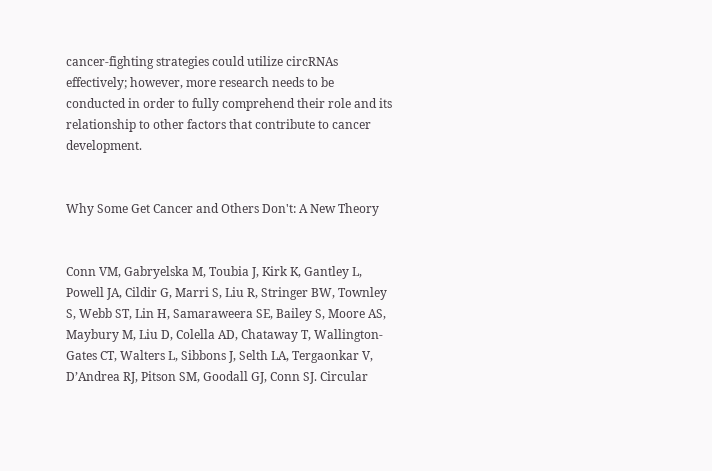cancer-fighting strategies could utilize circRNAs effectively; however, more research needs to be conducted in order to fully comprehend their role and its relationship to other factors that contribute to cancer development.


Why Some Get Cancer and Others Don't: A New Theory


Conn VM, Gabryelska M, Toubia J, Kirk K, Gantley L, Powell JA, Cildir G, Marri S, Liu R, Stringer BW, Townley S, Webb ST, Lin H, Samaraweera SE, Bailey S, Moore AS, Maybury M, Liu D, Colella AD, Chataway T, Wallington-Gates CT, Walters L, Sibbons J, Selth LA, Tergaonkar V, D’Andrea RJ, Pitson SM, Goodall GJ, Conn SJ. Circular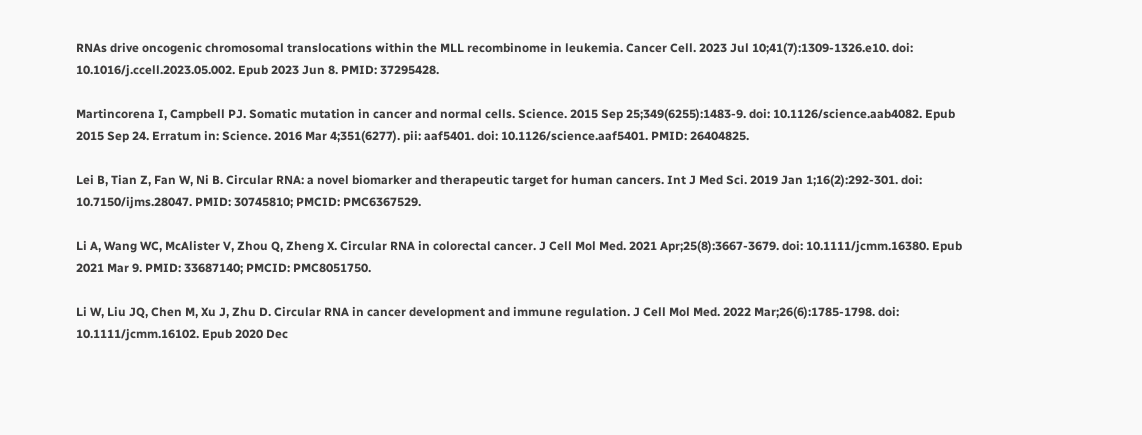RNAs drive oncogenic chromosomal translocations within the MLL recombinome in leukemia. Cancer Cell. 2023 Jul 10;41(7):1309-1326.e10. doi: 10.1016/j.ccell.2023.05.002. Epub 2023 Jun 8. PMID: 37295428.

Martincorena I, Campbell PJ. Somatic mutation in cancer and normal cells. Science. 2015 Sep 25;349(6255):1483-9. doi: 10.1126/science.aab4082. Epub 2015 Sep 24. Erratum in: Science. 2016 Mar 4;351(6277). pii: aaf5401. doi: 10.1126/science.aaf5401. PMID: 26404825.

Lei B, Tian Z, Fan W, Ni B. Circular RNA: a novel biomarker and therapeutic target for human cancers. Int J Med Sci. 2019 Jan 1;16(2):292-301. doi: 10.7150/ijms.28047. PMID: 30745810; PMCID: PMC6367529.

Li A, Wang WC, McAlister V, Zhou Q, Zheng X. Circular RNA in colorectal cancer. J Cell Mol Med. 2021 Apr;25(8):3667-3679. doi: 10.1111/jcmm.16380. Epub 2021 Mar 9. PMID: 33687140; PMCID: PMC8051750.

Li W, Liu JQ, Chen M, Xu J, Zhu D. Circular RNA in cancer development and immune regulation. J Cell Mol Med. 2022 Mar;26(6):1785-1798. doi: 10.1111/jcmm.16102. Epub 2020 Dec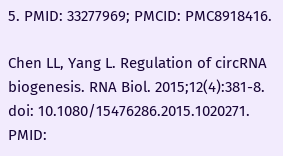5. PMID: 33277969; PMCID: PMC8918416.

Chen LL, Yang L. Regulation of circRNA biogenesis. RNA Biol. 2015;12(4):381-8. doi: 10.1080/15476286.2015.1020271. PMID: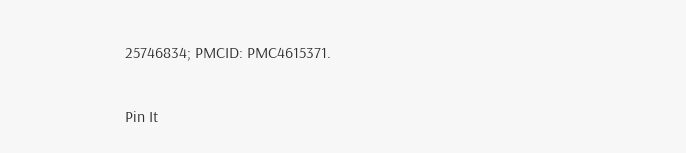25746834; PMCID: PMC4615371.

Pin It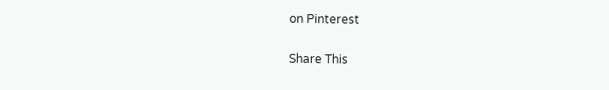on Pinterest

Share This